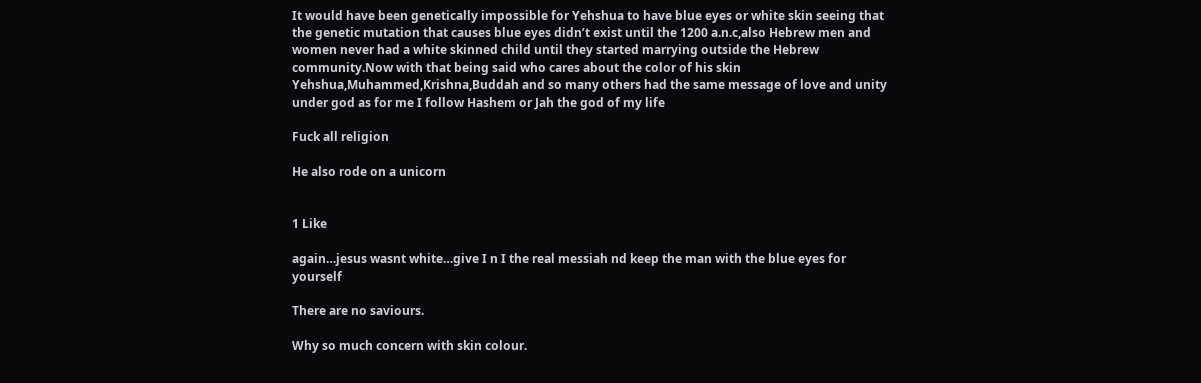It would have been genetically impossible for Yehshua to have blue eyes or white skin seeing that the genetic mutation that causes blue eyes didn’t exist until the 1200 a.n.c,also Hebrew men and women never had a white skinned child until they started marrying outside the Hebrew community.Now with that being said who cares about the color of his skin Yehshua,Muhammed,Krishna,Buddah and so many others had the same message of love and unity under god as for me I follow Hashem or Jah the god of my life

Fuck all religion

He also rode on a unicorn


1 Like

again…jesus wasnt white…give I n I the real messiah nd keep the man with the blue eyes for yourself

There are no saviours.

Why so much concern with skin colour.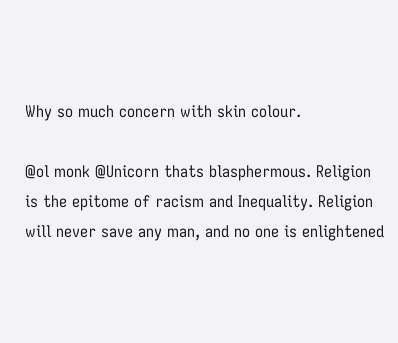Why so much concern with skin colour.

@ol monk @Unicorn thats blasphermous. Religion is the epitome of racism and Inequality. Religion will never save any man, and no one is enlightened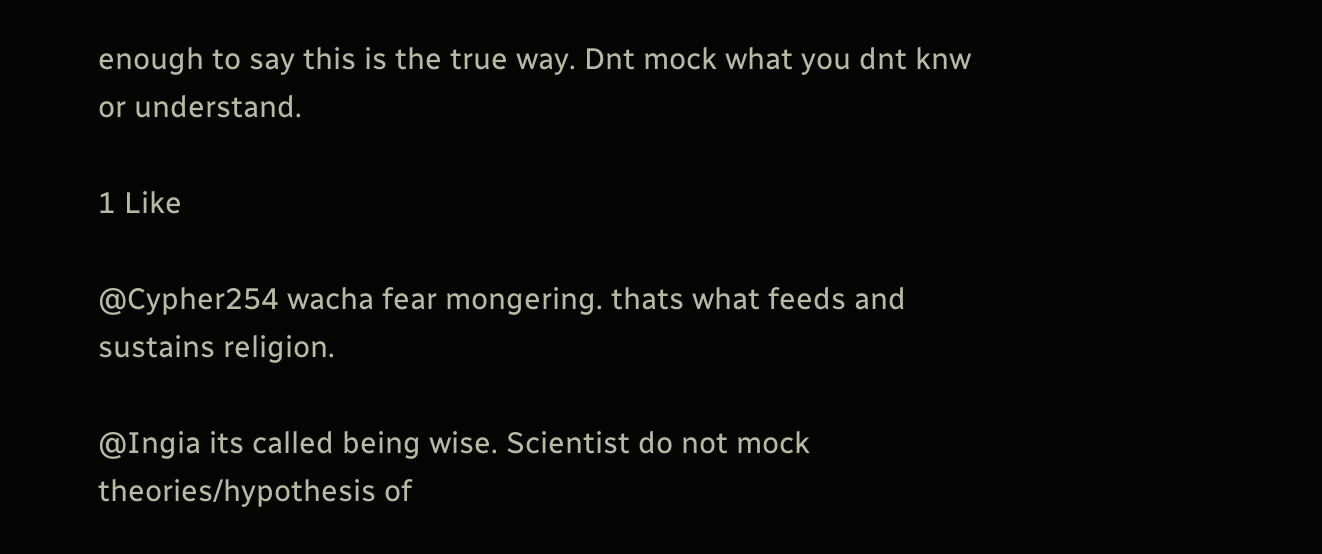enough to say this is the true way. Dnt mock what you dnt knw or understand.

1 Like

@Cypher254 wacha fear mongering. thats what feeds and sustains religion.

@Ingia its called being wise. Scientist do not mock theories/hypothesis of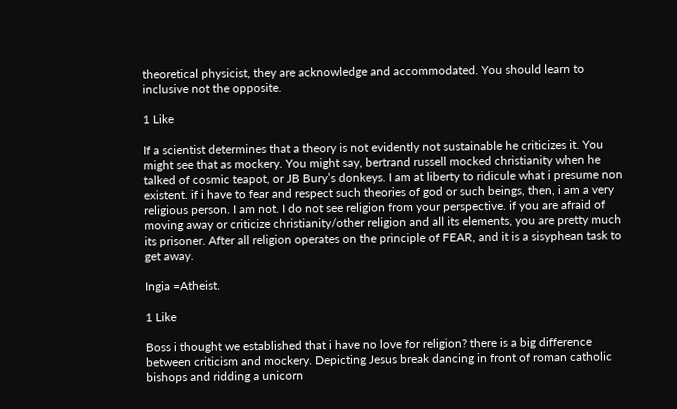theoretical physicist, they are acknowledge and accommodated. You should learn to inclusive not the opposite.

1 Like

If a scientist determines that a theory is not evidently not sustainable he criticizes it. You might see that as mockery. You might say, bertrand russell mocked christianity when he talked of cosmic teapot, or JB Bury’s donkeys. I am at liberty to ridicule what i presume non existent. if i have to fear and respect such theories of god or such beings, then, i am a very religious person. I am not. I do not see religion from your perspective. if you are afraid of moving away or criticize christianity/other religion and all its elements, you are pretty much its prisoner. After all religion operates on the principle of FEAR, and it is a sisyphean task to get away.

Ingia =Atheist.

1 Like

Boss i thought we established that i have no love for religion? there is a big difference between criticism and mockery. Depicting Jesus break dancing in front of roman catholic bishops and ridding a unicorn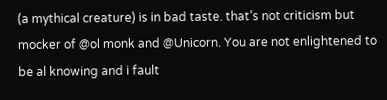(a mythical creature) is in bad taste. that’s not criticism but mocker of @ol monk and @Unicorn. You are not enlightened to be al knowing and i fault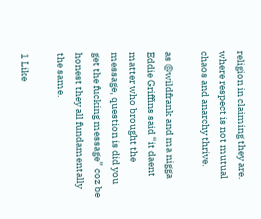religion in claiming they are. where respect is not mutual chaos and anarchy thrive.

as @wildfrank and ma nigga Eddie Griffins said “it daent matter who brought the message, question is did you get the fucking message” coz be honest they all fundamentally the same.

1 Like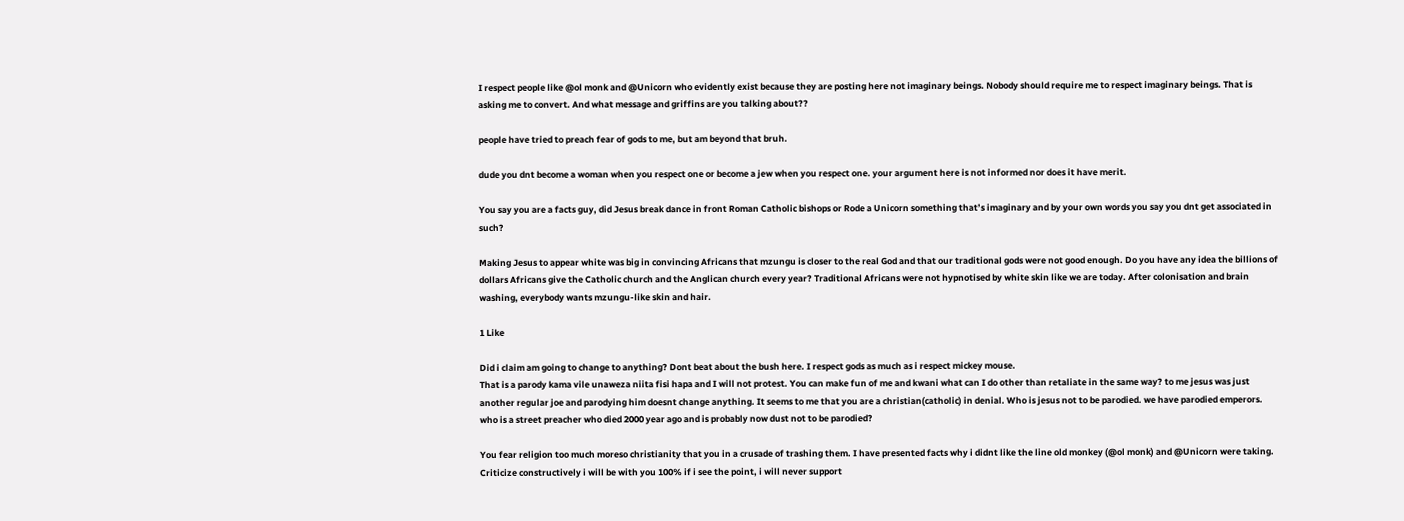I respect people like @ol monk and @Unicorn who evidently exist because they are posting here not imaginary beings. Nobody should require me to respect imaginary beings. That is asking me to convert. And what message and griffins are you talking about??

people have tried to preach fear of gods to me, but am beyond that bruh.

dude you dnt become a woman when you respect one or become a jew when you respect one. your argument here is not informed nor does it have merit.

You say you are a facts guy, did Jesus break dance in front Roman Catholic bishops or Rode a Unicorn something that’s imaginary and by your own words you say you dnt get associated in such?

Making Jesus to appear white was big in convincing Africans that mzungu is closer to the real God and that our traditional gods were not good enough. Do you have any idea the billions of dollars Africans give the Catholic church and the Anglican church every year? Traditional Africans were not hypnotised by white skin like we are today. After colonisation and brain washing, everybody wants mzungu-like skin and hair.

1 Like

Did i claim am going to change to anything? Dont beat about the bush here. I respect gods as much as i respect mickey mouse.
That is a parody kama vile unaweza niita fisi hapa and I will not protest. You can make fun of me and kwani what can I do other than retaliate in the same way? to me jesus was just another regular joe and parodying him doesnt change anything. It seems to me that you are a christian(catholic) in denial. Who is jesus not to be parodied. we have parodied emperors. who is a street preacher who died 2000 year ago and is probably now dust not to be parodied?

You fear religion too much moreso christianity that you in a crusade of trashing them. I have presented facts why i didnt like the line old monkey (@ol monk) and @Unicorn were taking. Criticize constructively i will be with you 100% if i see the point, i will never support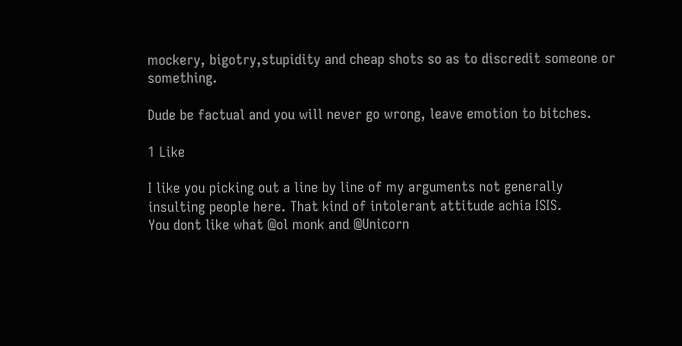mockery, bigotry,stupidity and cheap shots so as to discredit someone or something.

Dude be factual and you will never go wrong, leave emotion to bitches.

1 Like

I like you picking out a line by line of my arguments not generally insulting people here. That kind of intolerant attitude achia ISIS.
You dont like what @ol monk and @Unicorn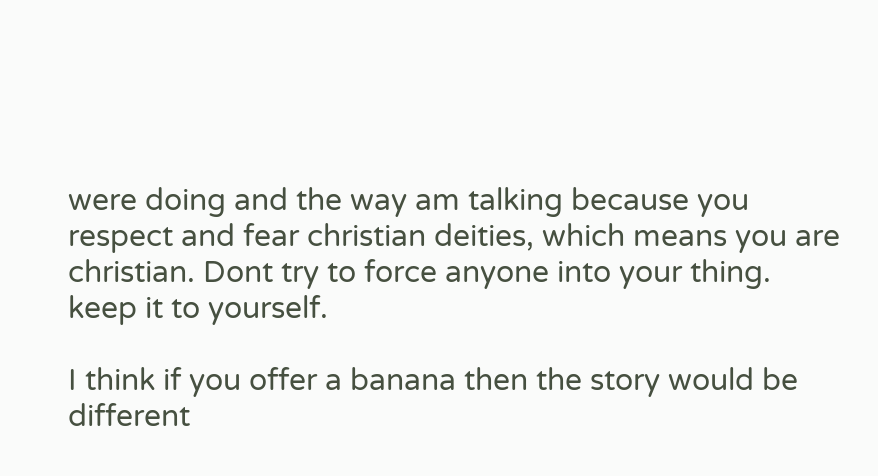were doing and the way am talking because you respect and fear christian deities, which means you are christian. Dont try to force anyone into your thing. keep it to yourself.

I think if you offer a banana then the story would be different